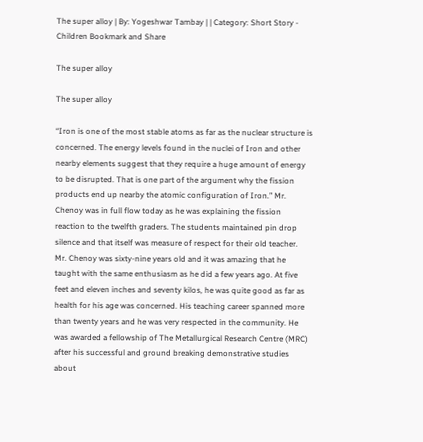The super alloy | By: Yogeshwar Tambay | | Category: Short Story - Children Bookmark and Share

The super alloy

The super alloy

“Iron is one of the most stable atoms as far as the nuclear structure is concerned. The energy levels found in the nuclei of Iron and other nearby elements suggest that they require a huge amount of energy to be disrupted. That is one part of the argument why the fission products end up nearby the atomic configuration of Iron.” Mr. Chenoy was in full flow today as he was explaining the fission reaction to the twelfth graders. The students maintained pin drop silence and that itself was measure of respect for their old teacher.
Mr. Chenoy was sixty-nine years old and it was amazing that he taught with the same enthusiasm as he did a few years ago. At five feet and eleven inches and seventy kilos, he was quite good as far as health for his age was concerned. His teaching career spanned more than twenty years and he was very respected in the community. He was awarded a fellowship of The Metallurgical Research Centre (MRC) after his successful and ground breaking demonstrative studies about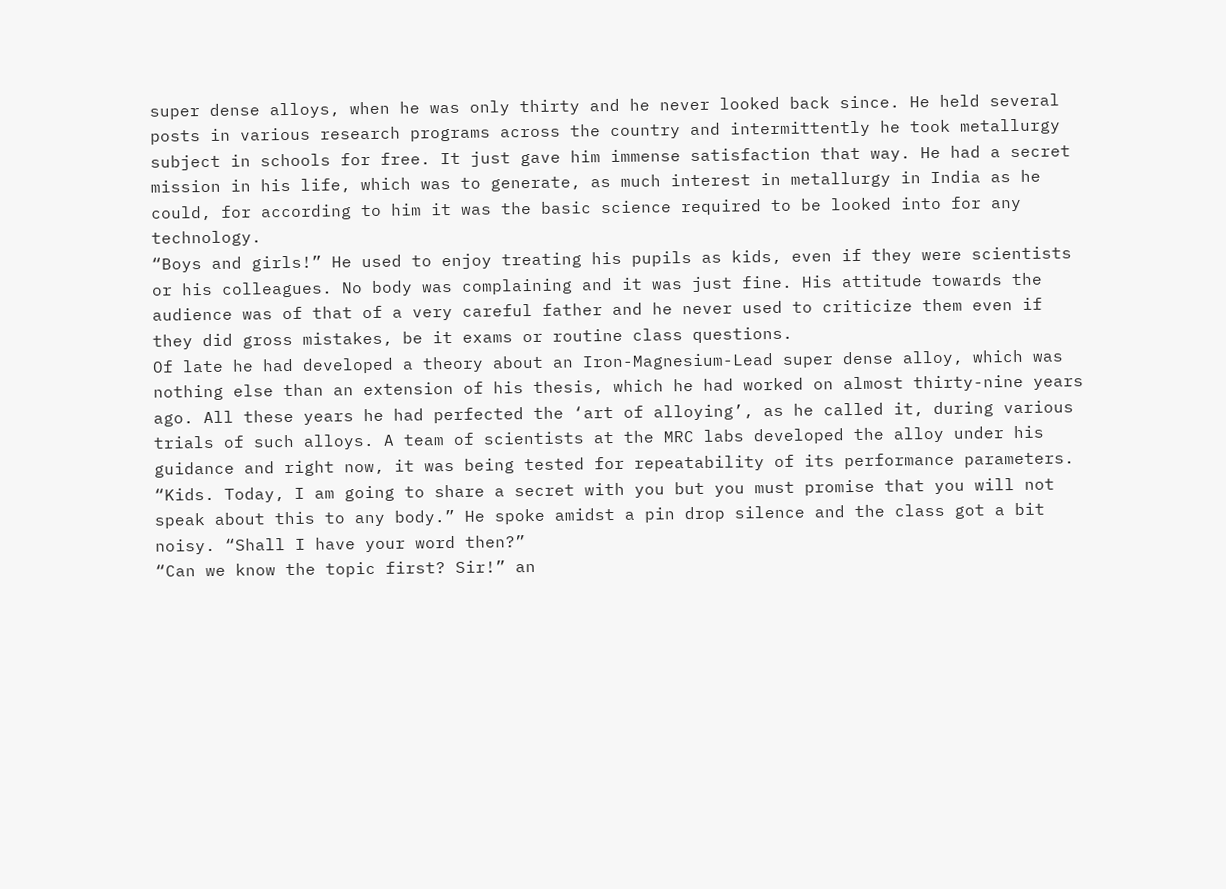super dense alloys, when he was only thirty and he never looked back since. He held several posts in various research programs across the country and intermittently he took metallurgy subject in schools for free. It just gave him immense satisfaction that way. He had a secret mission in his life, which was to generate, as much interest in metallurgy in India as he could, for according to him it was the basic science required to be looked into for any technology.
“Boys and girls!” He used to enjoy treating his pupils as kids, even if they were scientists or his colleagues. No body was complaining and it was just fine. His attitude towards the audience was of that of a very careful father and he never used to criticize them even if they did gross mistakes, be it exams or routine class questions.
Of late he had developed a theory about an Iron-Magnesium-Lead super dense alloy, which was nothing else than an extension of his thesis, which he had worked on almost thirty-nine years ago. All these years he had perfected the ‘art of alloying’, as he called it, during various trials of such alloys. A team of scientists at the MRC labs developed the alloy under his guidance and right now, it was being tested for repeatability of its performance parameters.
“Kids. Today, I am going to share a secret with you but you must promise that you will not speak about this to any body.” He spoke amidst a pin drop silence and the class got a bit noisy. “Shall I have your word then?”
“Can we know the topic first? Sir!” an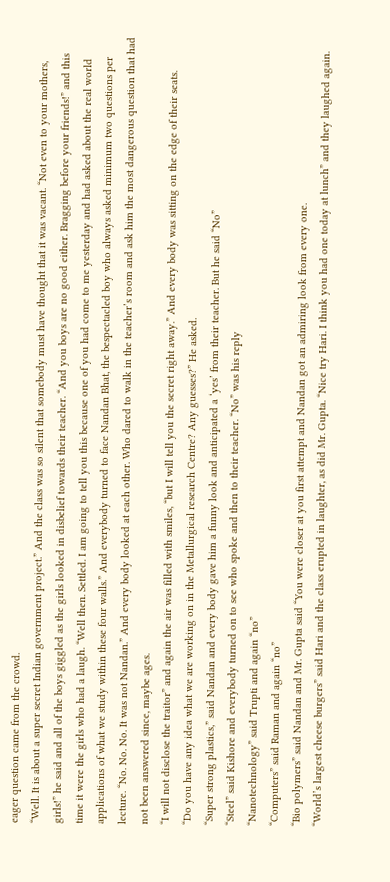eager question came from the crowd.
“Well. It is about a super secret Indian government project.” And the class was so silent that somebody must have thought that it was vacant. “Not even to your mothers, girls!” he said and all of the boys giggled as the girls looked in disbelief towards their teacher. “And you boys are no good either. Bragging before your friends!” and this time it were the girls who had a laugh. “Well then. Settled. I am going to tell you this because one of you had come to me yesterday and had asked about the real world applications of what we study within these four walls.” And everybody turned to face Nandan Bhat, the bespectacled boy who always asked minimum two questions per lecture. “No. No. No. It was not Nandan.” And every body looked at each other. Who dared to walk in the teacher’s room and ask him the most dangerous question that had not been answered since, maybe ages.
“I will not disclose the traitor” and again the air was filled with smiles, “but I will tell you the secret right away.” And every body was sitting on the edge of their seats.
“Do you have any idea what we are working on in the Metallurgical research Centre? Any guesses?” He asked.
“Super strong plastics,” said Nandan and every body gave him a funny look and anticipated a ‘yes’ from their teacher. But he said “No”
“Steel” said Kishore and everybody turned on to see who spoke and then to their teacher. “No” was his reply
“Nanotechnology” said Trupti and again “no”
“Computers” said Raman and again “no”
“Bio polymers” said Nandan and Mr. Gupta said “You were closer at you first attempt and Nandan got an admiring look from every one.
“World’s largest cheese burgers” said Hari and the class erupted in laughter, as did Mr. Gupta. “Nice try Hari. I think you had one today at lunch” and they laughed again.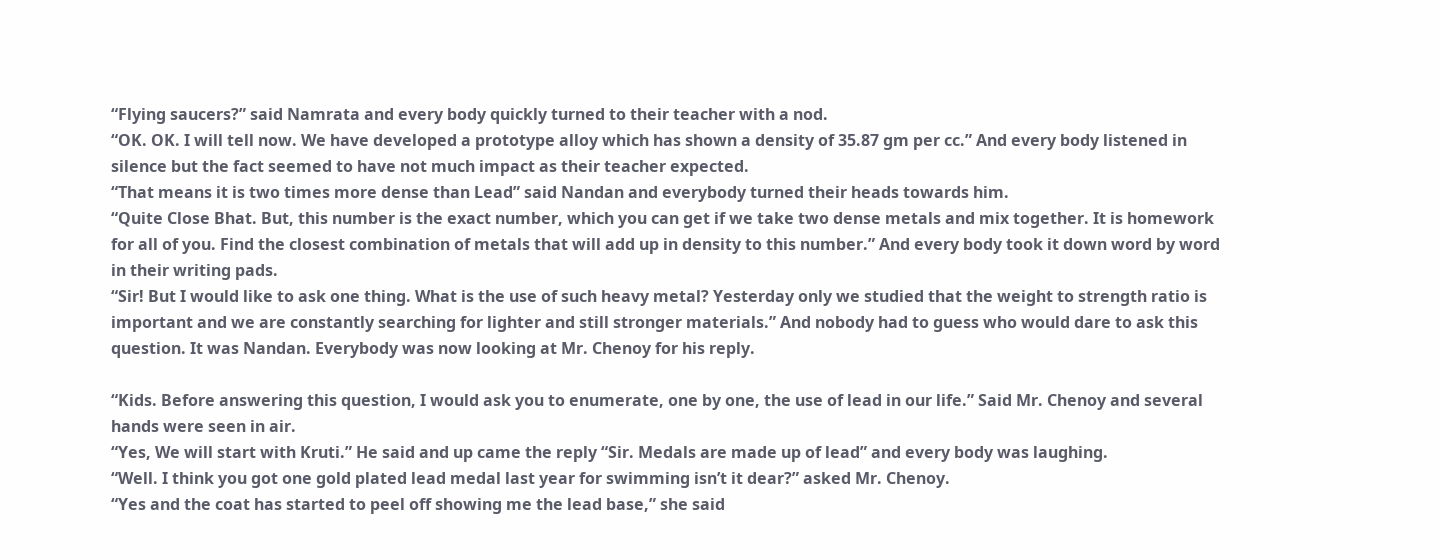“Flying saucers?” said Namrata and every body quickly turned to their teacher with a nod.
“OK. OK. I will tell now. We have developed a prototype alloy which has shown a density of 35.87 gm per cc.” And every body listened in silence but the fact seemed to have not much impact as their teacher expected.
“That means it is two times more dense than Lead” said Nandan and everybody turned their heads towards him.
“Quite Close Bhat. But, this number is the exact number, which you can get if we take two dense metals and mix together. It is homework for all of you. Find the closest combination of metals that will add up in density to this number.” And every body took it down word by word in their writing pads.
“Sir! But I would like to ask one thing. What is the use of such heavy metal? Yesterday only we studied that the weight to strength ratio is important and we are constantly searching for lighter and still stronger materials.” And nobody had to guess who would dare to ask this question. It was Nandan. Everybody was now looking at Mr. Chenoy for his reply.

“Kids. Before answering this question, I would ask you to enumerate, one by one, the use of lead in our life.” Said Mr. Chenoy and several hands were seen in air.
“Yes, We will start with Kruti.” He said and up came the reply “Sir. Medals are made up of lead” and every body was laughing.
“Well. I think you got one gold plated lead medal last year for swimming isn’t it dear?” asked Mr. Chenoy.
“Yes and the coat has started to peel off showing me the lead base,” she said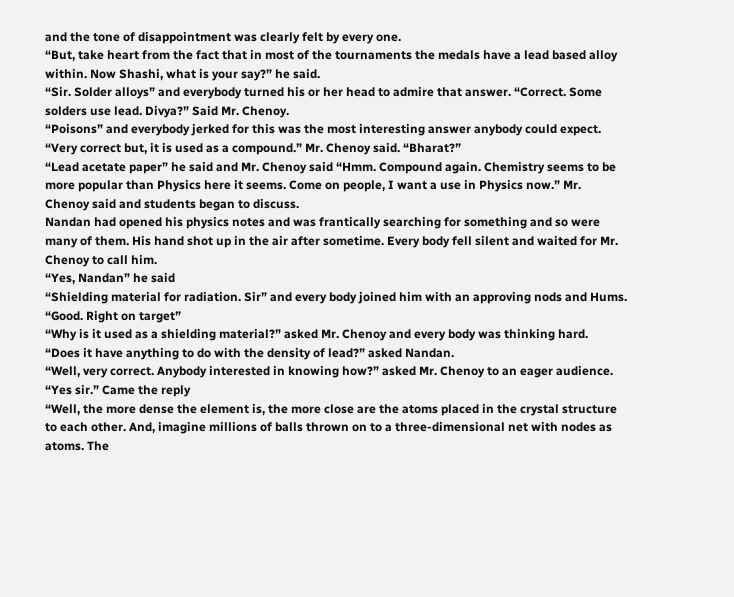and the tone of disappointment was clearly felt by every one.
“But, take heart from the fact that in most of the tournaments the medals have a lead based alloy within. Now Shashi, what is your say?” he said.
“Sir. Solder alloys” and everybody turned his or her head to admire that answer. “Correct. Some solders use lead. Divya?” Said Mr. Chenoy.
“Poisons” and everybody jerked for this was the most interesting answer anybody could expect.
“Very correct but, it is used as a compound.” Mr. Chenoy said. “Bharat?”
“Lead acetate paper” he said and Mr. Chenoy said “Hmm. Compound again. Chemistry seems to be more popular than Physics here it seems. Come on people, I want a use in Physics now.” Mr. Chenoy said and students began to discuss.
Nandan had opened his physics notes and was frantically searching for something and so were many of them. His hand shot up in the air after sometime. Every body fell silent and waited for Mr. Chenoy to call him.
“Yes, Nandan” he said
“Shielding material for radiation. Sir” and every body joined him with an approving nods and Hums. “Good. Right on target”
“Why is it used as a shielding material?” asked Mr. Chenoy and every body was thinking hard.
“Does it have anything to do with the density of lead?” asked Nandan.
“Well, very correct. Anybody interested in knowing how?” asked Mr. Chenoy to an eager audience.
“Yes sir.” Came the reply
“Well, the more dense the element is, the more close are the atoms placed in the crystal structure to each other. And, imagine millions of balls thrown on to a three-dimensional net with nodes as atoms. The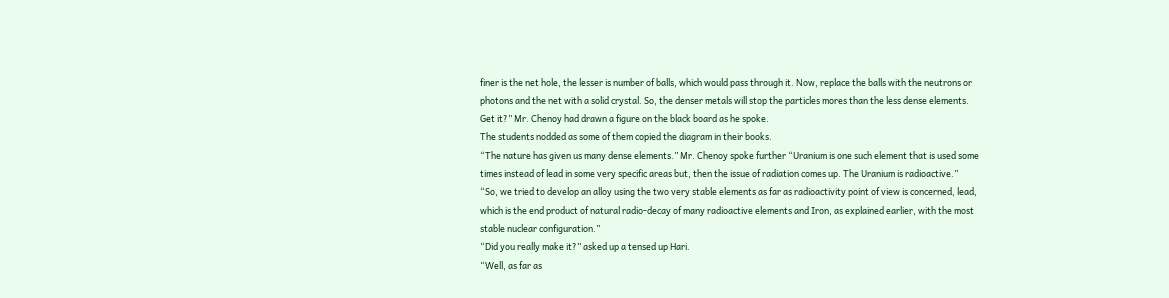finer is the net hole, the lesser is number of balls, which would pass through it. Now, replace the balls with the neutrons or photons and the net with a solid crystal. So, the denser metals will stop the particles mores than the less dense elements. Get it?” Mr. Chenoy had drawn a figure on the black board as he spoke.
The students nodded as some of them copied the diagram in their books.
“The nature has given us many dense elements.” Mr. Chenoy spoke further “Uranium is one such element that is used some times instead of lead in some very specific areas but, then the issue of radiation comes up. The Uranium is radioactive.”
“So, we tried to develop an alloy using the two very stable elements as far as radioactivity point of view is concerned, lead, which is the end product of natural radio-decay of many radioactive elements and Iron, as explained earlier, with the most stable nuclear configuration.”
“Did you really make it?” asked up a tensed up Hari.
“Well, as far as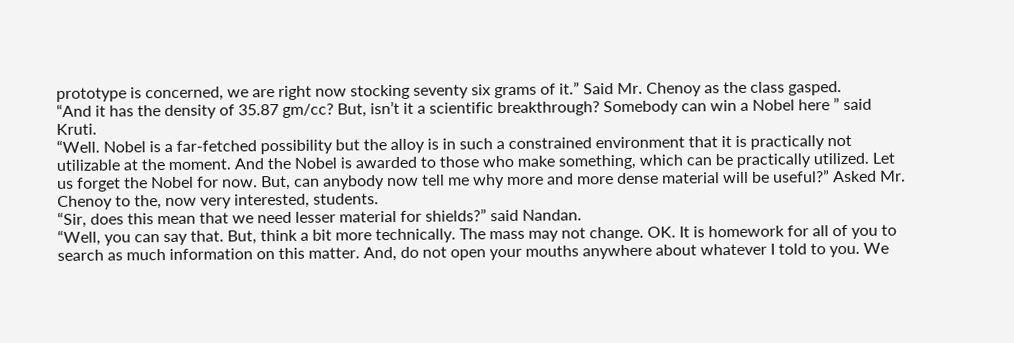prototype is concerned, we are right now stocking seventy six grams of it.” Said Mr. Chenoy as the class gasped.
“And it has the density of 35.87 gm/cc? But, isn’t it a scientific breakthrough? Somebody can win a Nobel here ” said Kruti.
“Well. Nobel is a far-fetched possibility but the alloy is in such a constrained environment that it is practically not utilizable at the moment. And the Nobel is awarded to those who make something, which can be practically utilized. Let us forget the Nobel for now. But, can anybody now tell me why more and more dense material will be useful?” Asked Mr. Chenoy to the, now very interested, students.
“Sir, does this mean that we need lesser material for shields?” said Nandan.
“Well, you can say that. But, think a bit more technically. The mass may not change. OK. It is homework for all of you to search as much information on this matter. And, do not open your mouths anywhere about whatever I told to you. We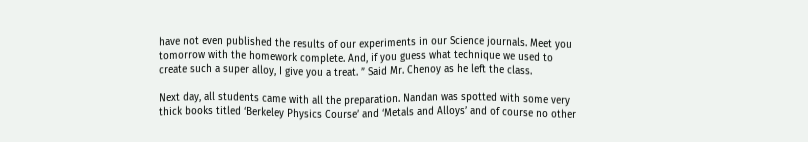have not even published the results of our experiments in our Science journals. Meet you tomorrow with the homework complete. And, if you guess what technique we used to create such a super alloy, I give you a treat. ” Said Mr. Chenoy as he left the class.

Next day, all students came with all the preparation. Nandan was spotted with some very thick books titled ‘Berkeley Physics Course’ and ‘Metals and Alloys’ and of course no other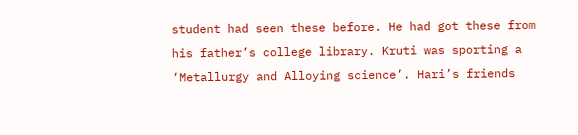student had seen these before. He had got these from his father’s college library. Kruti was sporting a ‘Metallurgy and Alloying science’. Hari’s friends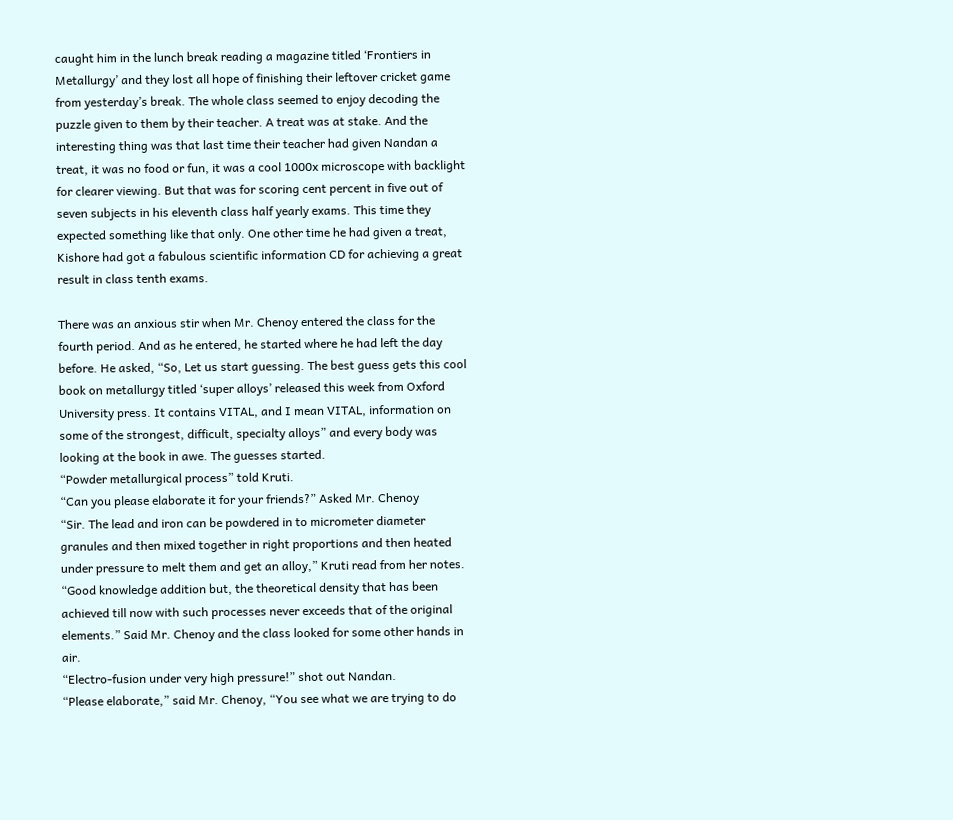caught him in the lunch break reading a magazine titled ‘Frontiers in Metallurgy’ and they lost all hope of finishing their leftover cricket game from yesterday’s break. The whole class seemed to enjoy decoding the puzzle given to them by their teacher. A treat was at stake. And the interesting thing was that last time their teacher had given Nandan a treat, it was no food or fun, it was a cool 1000x microscope with backlight for clearer viewing. But that was for scoring cent percent in five out of seven subjects in his eleventh class half yearly exams. This time they expected something like that only. One other time he had given a treat, Kishore had got a fabulous scientific information CD for achieving a great result in class tenth exams.

There was an anxious stir when Mr. Chenoy entered the class for the fourth period. And as he entered, he started where he had left the day before. He asked, “So, Let us start guessing. The best guess gets this cool book on metallurgy titled ‘super alloys’ released this week from Oxford University press. It contains VITAL, and I mean VITAL, information on some of the strongest, difficult, specialty alloys” and every body was looking at the book in awe. The guesses started.
“Powder metallurgical process” told Kruti.
“Can you please elaborate it for your friends?” Asked Mr. Chenoy
“Sir. The lead and iron can be powdered in to micrometer diameter granules and then mixed together in right proportions and then heated under pressure to melt them and get an alloy,” Kruti read from her notes.
“Good knowledge addition but, the theoretical density that has been achieved till now with such processes never exceeds that of the original elements.” Said Mr. Chenoy and the class looked for some other hands in air.
“Electro-fusion under very high pressure!” shot out Nandan.
“Please elaborate,” said Mr. Chenoy, “You see what we are trying to do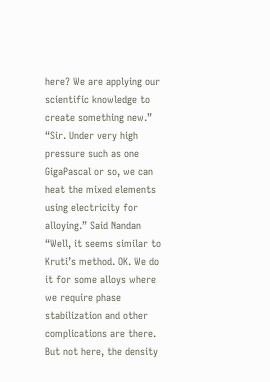here? We are applying our scientific knowledge to create something new.”
“Sir. Under very high pressure such as one GigaPascal or so, we can heat the mixed elements using electricity for alloying.” Said Nandan
“Well, it seems similar to Kruti’s method. OK. We do it for some alloys where we require phase stabilization and other complications are there. But not here, the density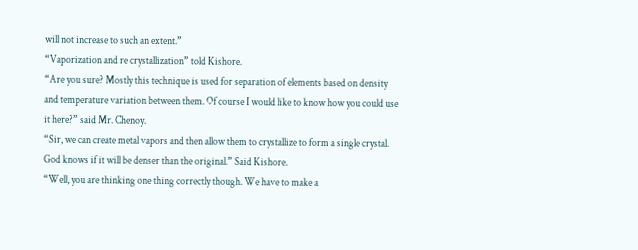will not increase to such an extent.”
“Vaporization and re crystallization” told Kishore.
“Are you sure? Mostly this technique is used for separation of elements based on density and temperature variation between them. Of course I would like to know how you could use it here?” said Mr. Chenoy.
“Sir, we can create metal vapors and then allow them to crystallize to form a single crystal. God knows if it will be denser than the original.” Said Kishore.
“Well, you are thinking one thing correctly though. We have to make a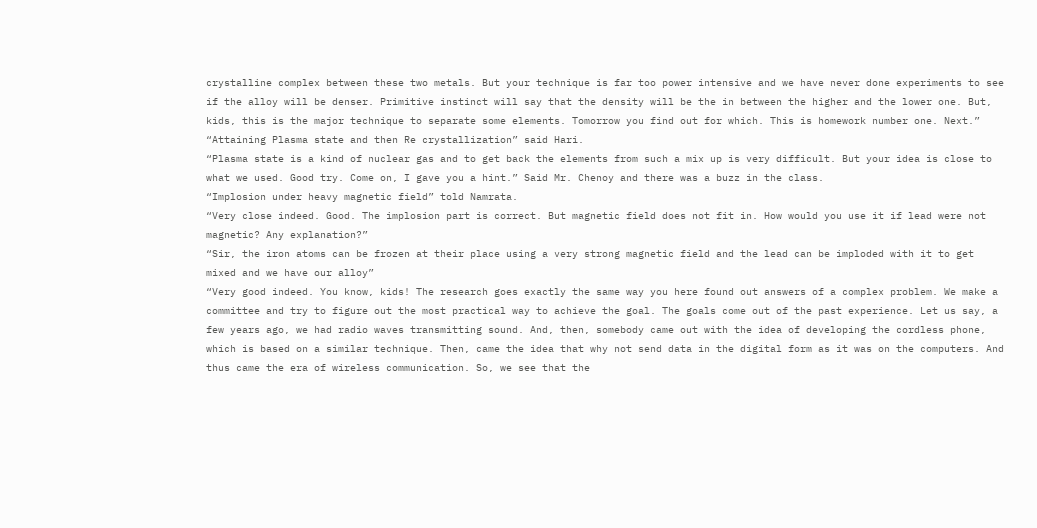crystalline complex between these two metals. But your technique is far too power intensive and we have never done experiments to see if the alloy will be denser. Primitive instinct will say that the density will be the in between the higher and the lower one. But, kids, this is the major technique to separate some elements. Tomorrow you find out for which. This is homework number one. Next.”
“Attaining Plasma state and then Re crystallization” said Hari.
“Plasma state is a kind of nuclear gas and to get back the elements from such a mix up is very difficult. But your idea is close to what we used. Good try. Come on, I gave you a hint.” Said Mr. Chenoy and there was a buzz in the class.
“Implosion under heavy magnetic field” told Namrata.
“Very close indeed. Good. The implosion part is correct. But magnetic field does not fit in. How would you use it if lead were not magnetic? Any explanation?”
“Sir, the iron atoms can be frozen at their place using a very strong magnetic field and the lead can be imploded with it to get mixed and we have our alloy”
“Very good indeed. You know, kids! The research goes exactly the same way you here found out answers of a complex problem. We make a committee and try to figure out the most practical way to achieve the goal. The goals come out of the past experience. Let us say, a few years ago, we had radio waves transmitting sound. And, then, somebody came out with the idea of developing the cordless phone, which is based on a similar technique. Then, came the idea that why not send data in the digital form as it was on the computers. And thus came the era of wireless communication. So, we see that the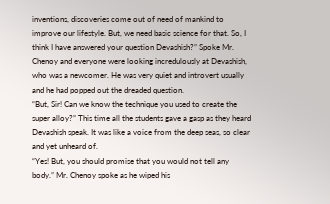inventions, discoveries come out of need of mankind to improve our lifestyle. But, we need basic science for that. So, I think I have answered your question Devashish?” Spoke Mr. Chenoy and everyone were looking incredulously at Devashish, who was a newcomer. He was very quiet and introvert usually and he had popped out the dreaded question.
“But, Sir! Can we know the technique you used to create the super alloy?” This time all the students gave a gasp as they heard Devashish speak. It was like a voice from the deep seas, so clear and yet unheard of.
“Yes! But, you should promise that you would not tell any body.” Mr. Chenoy spoke as he wiped his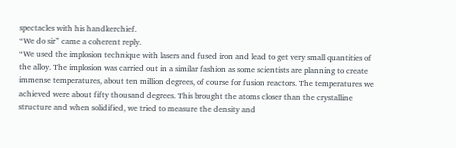spectacles with his handkerchief.
“We do sir” came a coherent reply.
“We used the implosion technique with lasers and fused iron and lead to get very small quantities of the alloy. The implosion was carried out in a similar fashion as some scientists are planning to create immense temperatures, about ten million degrees, of course for fusion reactors. The temperatures we achieved were about fifty thousand degrees. This brought the atoms closer than the crystalline structure and when solidified, we tried to measure the density and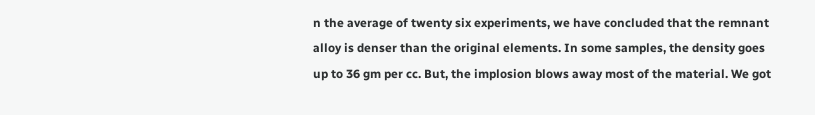n the average of twenty six experiments, we have concluded that the remnant alloy is denser than the original elements. In some samples, the density goes up to 36 gm per cc. But, the implosion blows away most of the material. We got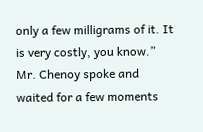only a few milligrams of it. It is very costly, you know.” Mr. Chenoy spoke and waited for a few moments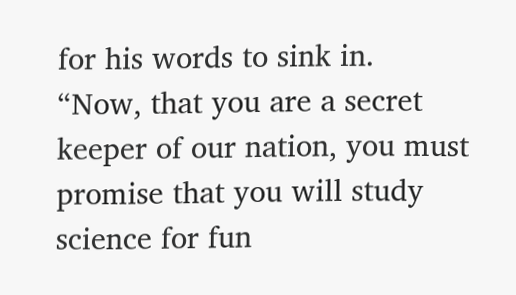for his words to sink in.
“Now, that you are a secret keeper of our nation, you must promise that you will study science for fun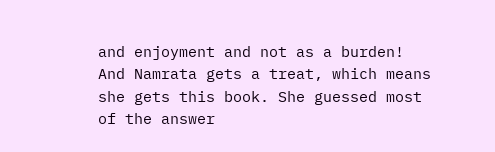and enjoyment and not as a burden! And Namrata gets a treat, which means she gets this book. She guessed most of the answer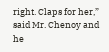right. Claps for her,” said Mr. Chenoy and he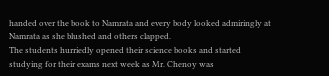handed over the book to Namrata and every body looked admiringly at Namrata as she blushed and others clapped.
The students hurriedly opened their science books and started studying for their exams next week as Mr. Chenoy was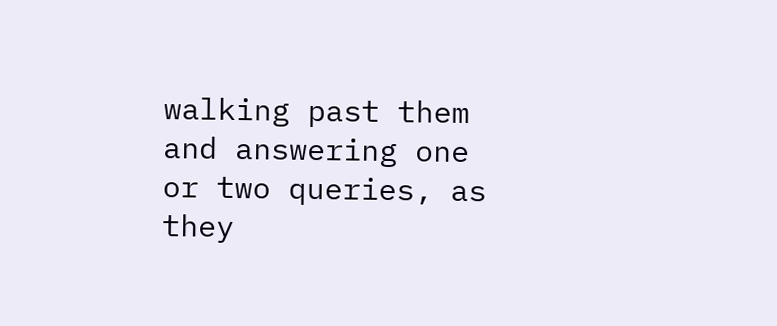walking past them and answering one or two queries, as they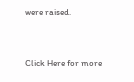were raised.


Click Here for more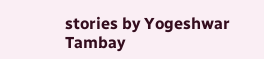stories by Yogeshwar Tambay